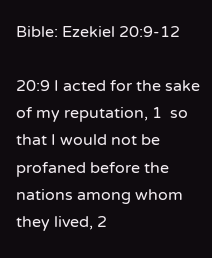Bible: Ezekiel 20:9-12

20:9 I acted for the sake of my reputation, 1  so that I would not be profaned before the nations among whom they lived, 2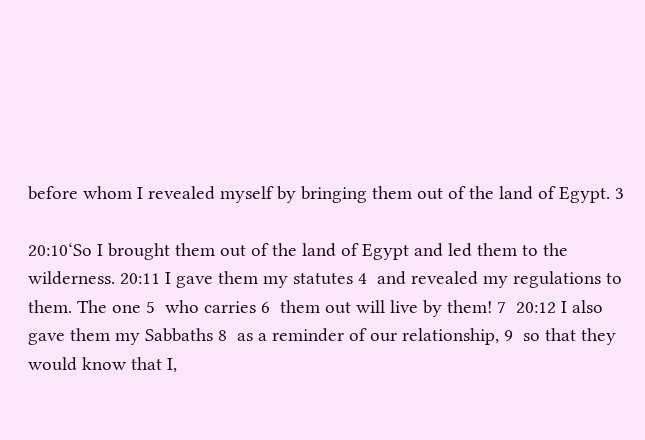before whom I revealed myself by bringing them out of the land of Egypt. 3

20:10‘So I brought them out of the land of Egypt and led them to the wilderness. 20:11 I gave them my statutes 4  and revealed my regulations to them. The one 5  who carries 6  them out will live by them! 7  20:12 I also gave them my Sabbaths 8  as a reminder of our relationship, 9  so that they would know that I,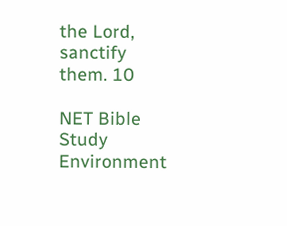the Lord, sanctify them. 10

NET Bible Study Environment